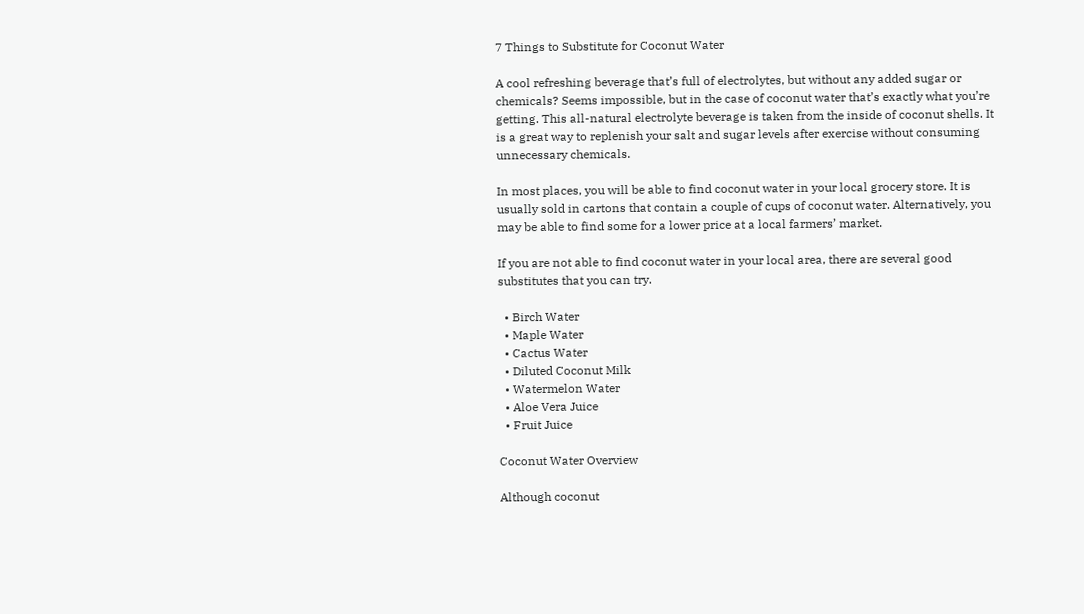7 Things to Substitute for Coconut Water

A cool refreshing beverage that’s full of electrolytes, but without any added sugar or chemicals? Seems impossible, but in the case of coconut water that’s exactly what you’re getting. This all-natural electrolyte beverage is taken from the inside of coconut shells. It is a great way to replenish your salt and sugar levels after exercise without consuming unnecessary chemicals.

In most places, you will be able to find coconut water in your local grocery store. It is usually sold in cartons that contain a couple of cups of coconut water. Alternatively, you may be able to find some for a lower price at a local farmers’ market.

If you are not able to find coconut water in your local area, there are several good substitutes that you can try.

  • Birch Water
  • Maple Water
  • Cactus Water
  • Diluted Coconut Milk
  • Watermelon Water
  • Aloe Vera Juice
  • Fruit Juice

Coconut Water Overview

Although coconut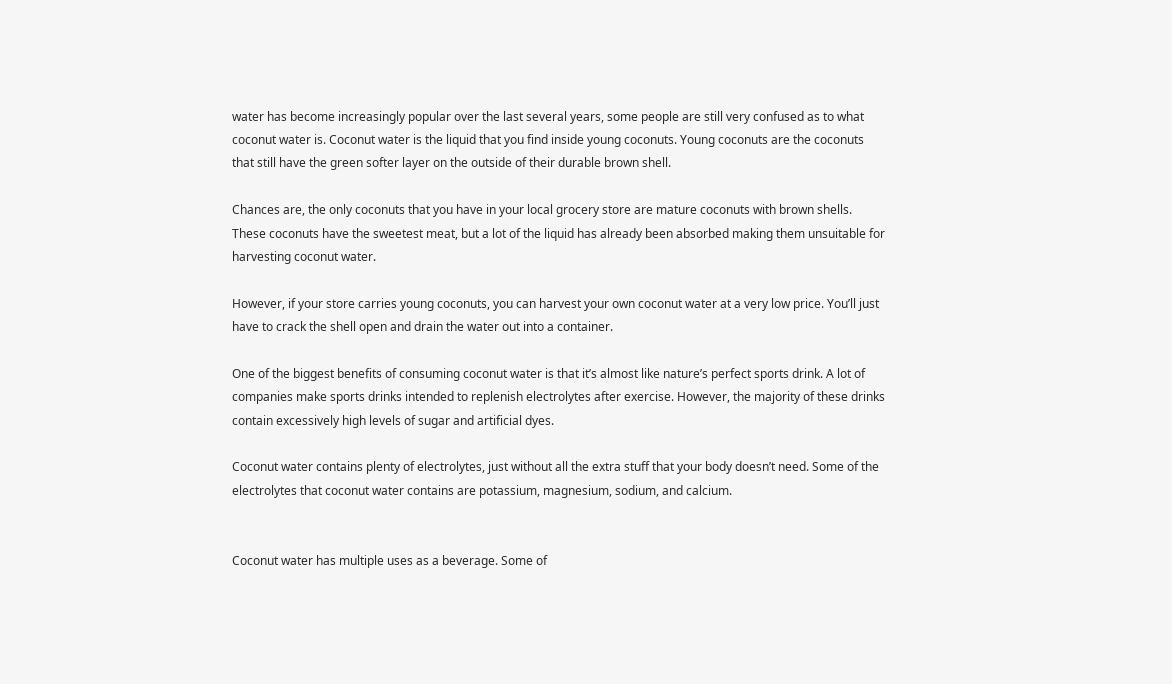water has become increasingly popular over the last several years, some people are still very confused as to what coconut water is. Coconut water is the liquid that you find inside young coconuts. Young coconuts are the coconuts that still have the green softer layer on the outside of their durable brown shell.

Chances are, the only coconuts that you have in your local grocery store are mature coconuts with brown shells. These coconuts have the sweetest meat, but a lot of the liquid has already been absorbed making them unsuitable for harvesting coconut water.

However, if your store carries young coconuts, you can harvest your own coconut water at a very low price. You’ll just have to crack the shell open and drain the water out into a container.

One of the biggest benefits of consuming coconut water is that it’s almost like nature’s perfect sports drink. A lot of companies make sports drinks intended to replenish electrolytes after exercise. However, the majority of these drinks contain excessively high levels of sugar and artificial dyes.

Coconut water contains plenty of electrolytes, just without all the extra stuff that your body doesn’t need. Some of the electrolytes that coconut water contains are potassium, magnesium, sodium, and calcium.


Coconut water has multiple uses as a beverage. Some of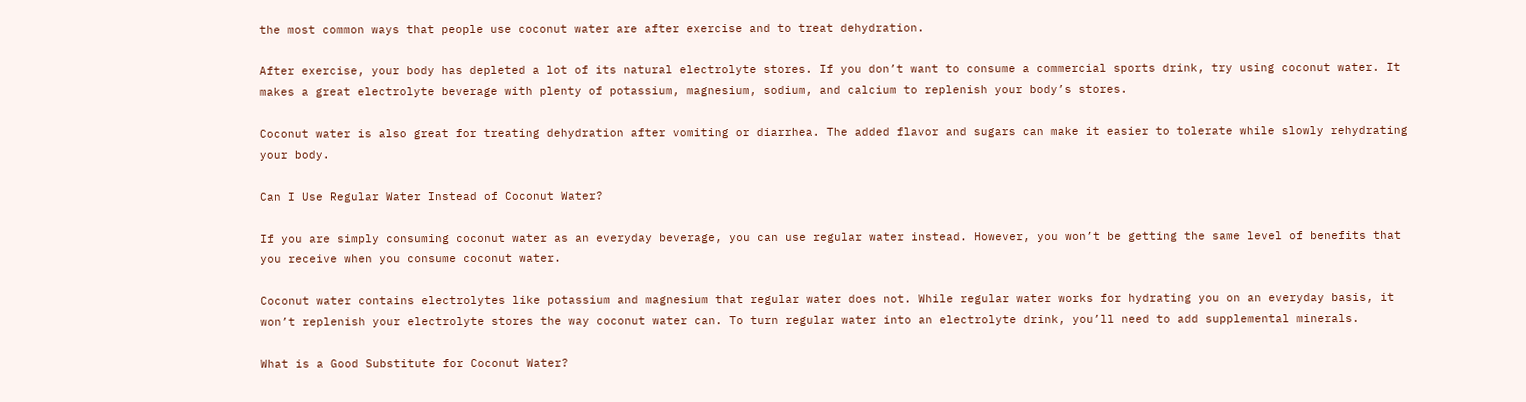the most common ways that people use coconut water are after exercise and to treat dehydration.

After exercise, your body has depleted a lot of its natural electrolyte stores. If you don’t want to consume a commercial sports drink, try using coconut water. It makes a great electrolyte beverage with plenty of potassium, magnesium, sodium, and calcium to replenish your body’s stores.

Coconut water is also great for treating dehydration after vomiting or diarrhea. The added flavor and sugars can make it easier to tolerate while slowly rehydrating your body.

Can I Use Regular Water Instead of Coconut Water?

If you are simply consuming coconut water as an everyday beverage, you can use regular water instead. However, you won’t be getting the same level of benefits that you receive when you consume coconut water.

Coconut water contains electrolytes like potassium and magnesium that regular water does not. While regular water works for hydrating you on an everyday basis, it won’t replenish your electrolyte stores the way coconut water can. To turn regular water into an electrolyte drink, you’ll need to add supplemental minerals.

What is a Good Substitute for Coconut Water?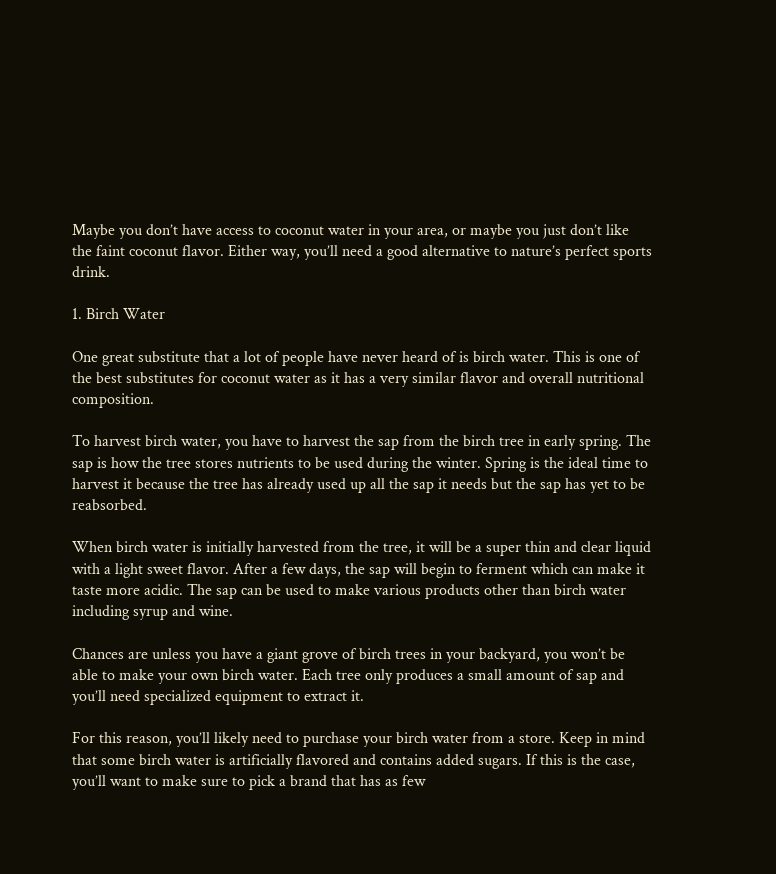Maybe you don’t have access to coconut water in your area, or maybe you just don’t like the faint coconut flavor. Either way, you’ll need a good alternative to nature’s perfect sports drink.

1. Birch Water

One great substitute that a lot of people have never heard of is birch water. This is one of the best substitutes for coconut water as it has a very similar flavor and overall nutritional composition.

To harvest birch water, you have to harvest the sap from the birch tree in early spring. The sap is how the tree stores nutrients to be used during the winter. Spring is the ideal time to harvest it because the tree has already used up all the sap it needs but the sap has yet to be reabsorbed.

When birch water is initially harvested from the tree, it will be a super thin and clear liquid with a light sweet flavor. After a few days, the sap will begin to ferment which can make it taste more acidic. The sap can be used to make various products other than birch water including syrup and wine.

Chances are unless you have a giant grove of birch trees in your backyard, you won’t be able to make your own birch water. Each tree only produces a small amount of sap and you’ll need specialized equipment to extract it.

For this reason, you’ll likely need to purchase your birch water from a store. Keep in mind that some birch water is artificially flavored and contains added sugars. If this is the case, you’ll want to make sure to pick a brand that has as few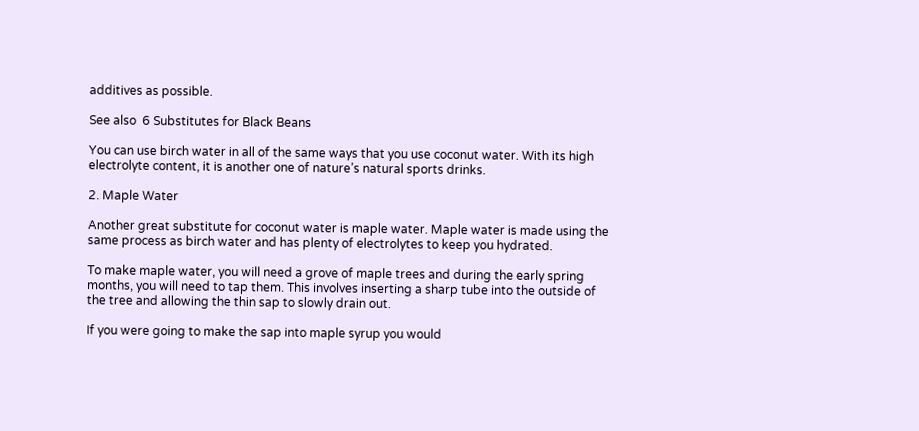additives as possible.

See also  6 Substitutes for Black Beans

You can use birch water in all of the same ways that you use coconut water. With its high electrolyte content, it is another one of nature’s natural sports drinks.

2. Maple Water

Another great substitute for coconut water is maple water. Maple water is made using the same process as birch water and has plenty of electrolytes to keep you hydrated.

To make maple water, you will need a grove of maple trees and during the early spring months, you will need to tap them. This involves inserting a sharp tube into the outside of the tree and allowing the thin sap to slowly drain out.

If you were going to make the sap into maple syrup you would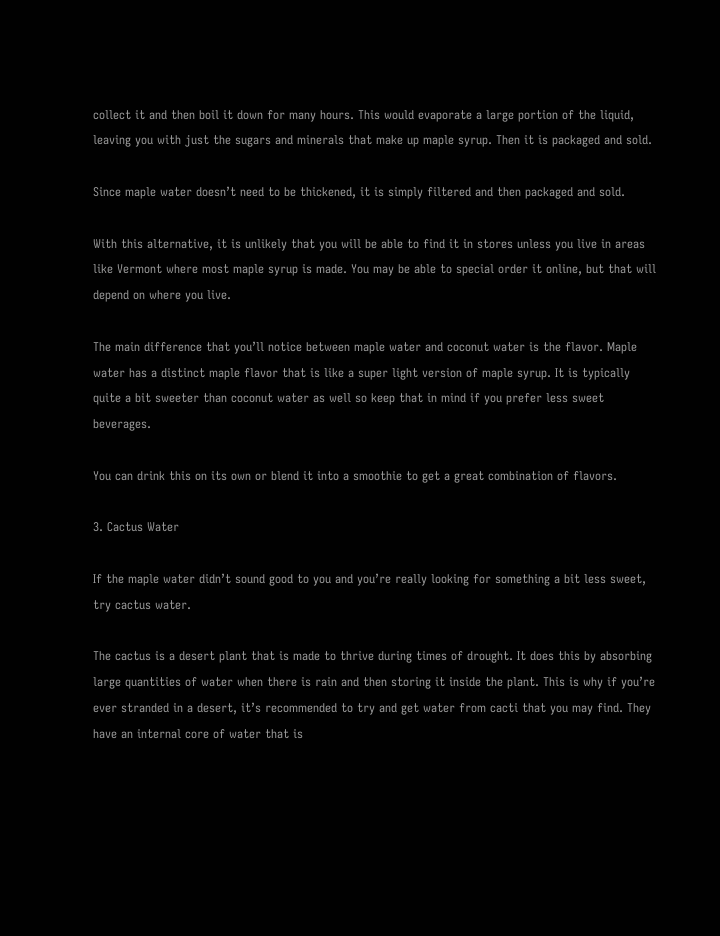collect it and then boil it down for many hours. This would evaporate a large portion of the liquid, leaving you with just the sugars and minerals that make up maple syrup. Then it is packaged and sold.

Since maple water doesn’t need to be thickened, it is simply filtered and then packaged and sold.

With this alternative, it is unlikely that you will be able to find it in stores unless you live in areas like Vermont where most maple syrup is made. You may be able to special order it online, but that will depend on where you live.

The main difference that you’ll notice between maple water and coconut water is the flavor. Maple water has a distinct maple flavor that is like a super light version of maple syrup. It is typically quite a bit sweeter than coconut water as well so keep that in mind if you prefer less sweet beverages.

You can drink this on its own or blend it into a smoothie to get a great combination of flavors.

3. Cactus Water

If the maple water didn’t sound good to you and you’re really looking for something a bit less sweet, try cactus water.

The cactus is a desert plant that is made to thrive during times of drought. It does this by absorbing large quantities of water when there is rain and then storing it inside the plant. This is why if you’re ever stranded in a desert, it’s recommended to try and get water from cacti that you may find. They have an internal core of water that is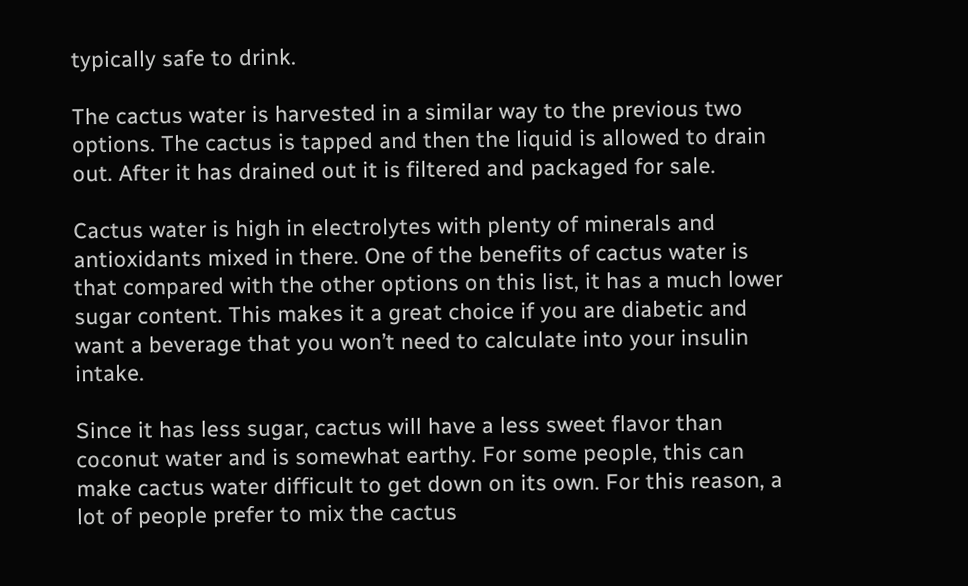typically safe to drink.

The cactus water is harvested in a similar way to the previous two options. The cactus is tapped and then the liquid is allowed to drain out. After it has drained out it is filtered and packaged for sale.

Cactus water is high in electrolytes with plenty of minerals and antioxidants mixed in there. One of the benefits of cactus water is that compared with the other options on this list, it has a much lower sugar content. This makes it a great choice if you are diabetic and want a beverage that you won’t need to calculate into your insulin intake.

Since it has less sugar, cactus will have a less sweet flavor than coconut water and is somewhat earthy. For some people, this can make cactus water difficult to get down on its own. For this reason, a lot of people prefer to mix the cactus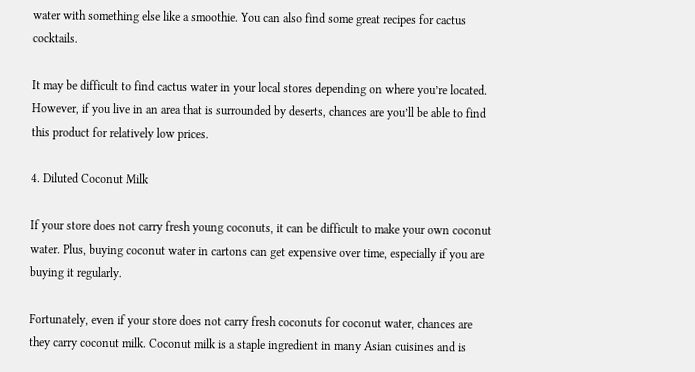water with something else like a smoothie. You can also find some great recipes for cactus cocktails.

It may be difficult to find cactus water in your local stores depending on where you’re located. However, if you live in an area that is surrounded by deserts, chances are you’ll be able to find this product for relatively low prices.

4. Diluted Coconut Milk

If your store does not carry fresh young coconuts, it can be difficult to make your own coconut water. Plus, buying coconut water in cartons can get expensive over time, especially if you are buying it regularly.

Fortunately, even if your store does not carry fresh coconuts for coconut water, chances are they carry coconut milk. Coconut milk is a staple ingredient in many Asian cuisines and is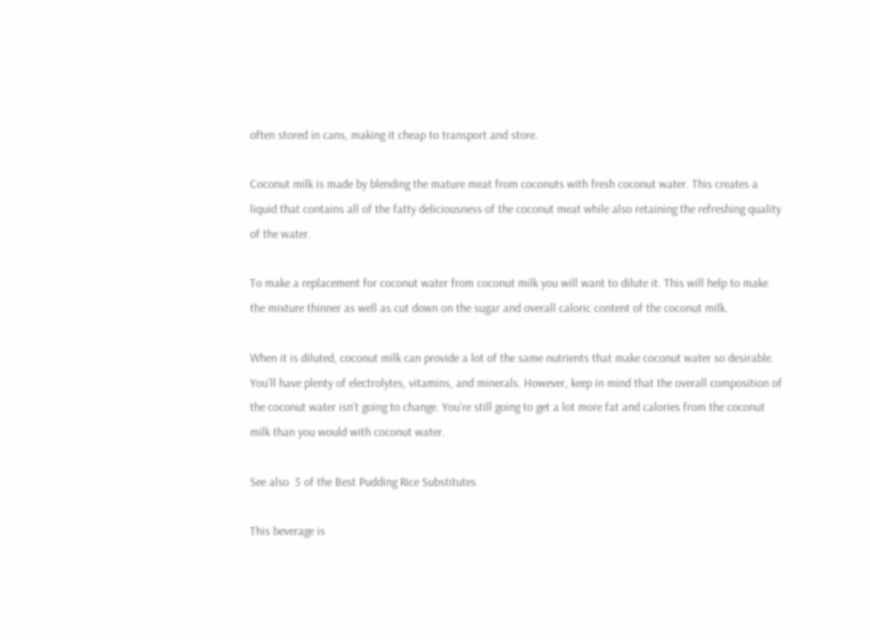often stored in cans, making it cheap to transport and store.

Coconut milk is made by blending the mature meat from coconuts with fresh coconut water. This creates a liquid that contains all of the fatty deliciousness of the coconut meat while also retaining the refreshing quality of the water.

To make a replacement for coconut water from coconut milk you will want to dilute it. This will help to make the mixture thinner as well as cut down on the sugar and overall caloric content of the coconut milk.

When it is diluted, coconut milk can provide a lot of the same nutrients that make coconut water so desirable. You’ll have plenty of electrolytes, vitamins, and minerals. However, keep in mind that the overall composition of the coconut water isn’t going to change. You’re still going to get a lot more fat and calories from the coconut milk than you would with coconut water.

See also  5 of the Best Pudding Rice Substitutes

This beverage is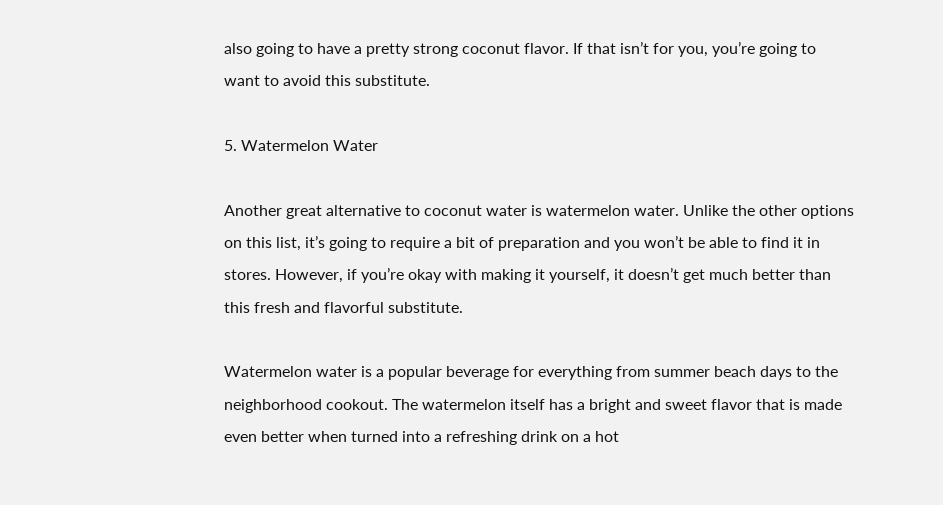also going to have a pretty strong coconut flavor. If that isn’t for you, you’re going to want to avoid this substitute.

5. Watermelon Water

Another great alternative to coconut water is watermelon water. Unlike the other options on this list, it’s going to require a bit of preparation and you won’t be able to find it in stores. However, if you’re okay with making it yourself, it doesn’t get much better than this fresh and flavorful substitute.

Watermelon water is a popular beverage for everything from summer beach days to the neighborhood cookout. The watermelon itself has a bright and sweet flavor that is made even better when turned into a refreshing drink on a hot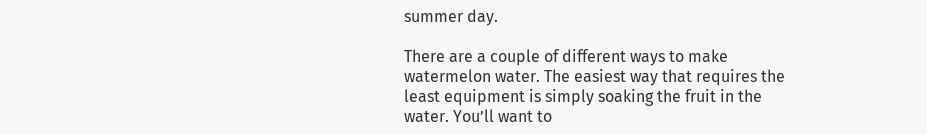summer day.

There are a couple of different ways to make watermelon water. The easiest way that requires the least equipment is simply soaking the fruit in the water. You’ll want to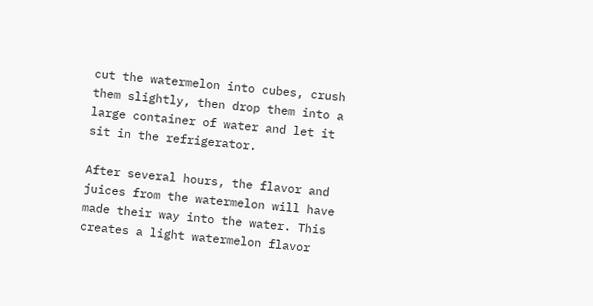cut the watermelon into cubes, crush them slightly, then drop them into a large container of water and let it sit in the refrigerator.

After several hours, the flavor and juices from the watermelon will have made their way into the water. This creates a light watermelon flavor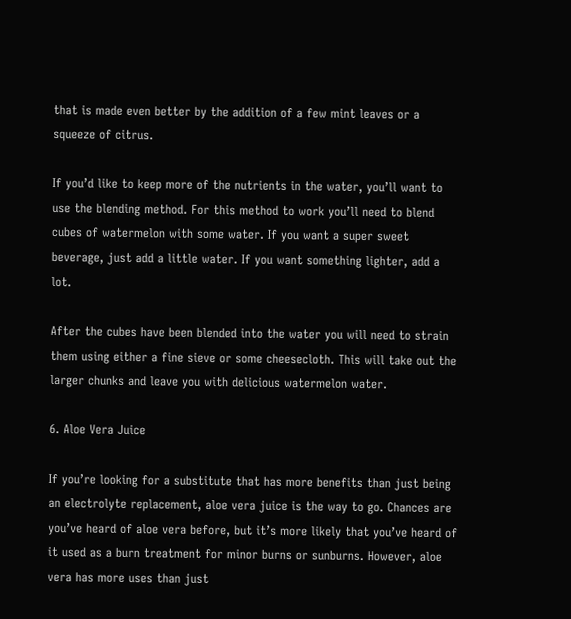that is made even better by the addition of a few mint leaves or a squeeze of citrus.

If you’d like to keep more of the nutrients in the water, you’ll want to use the blending method. For this method to work you’ll need to blend cubes of watermelon with some water. If you want a super sweet beverage, just add a little water. If you want something lighter, add a lot.

After the cubes have been blended into the water you will need to strain them using either a fine sieve or some cheesecloth. This will take out the larger chunks and leave you with delicious watermelon water.

6. Aloe Vera Juice

If you’re looking for a substitute that has more benefits than just being an electrolyte replacement, aloe vera juice is the way to go. Chances are you’ve heard of aloe vera before, but it’s more likely that you’ve heard of it used as a burn treatment for minor burns or sunburns. However, aloe vera has more uses than just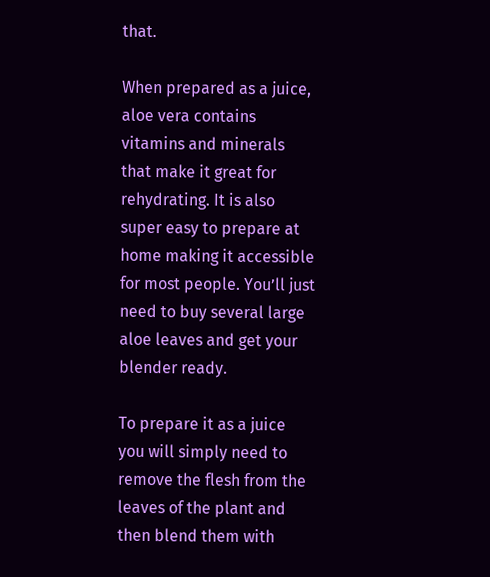that.

When prepared as a juice, aloe vera contains vitamins and minerals that make it great for rehydrating. It is also super easy to prepare at home making it accessible for most people. You’ll just need to buy several large aloe leaves and get your blender ready.

To prepare it as a juice you will simply need to remove the flesh from the leaves of the plant and then blend them with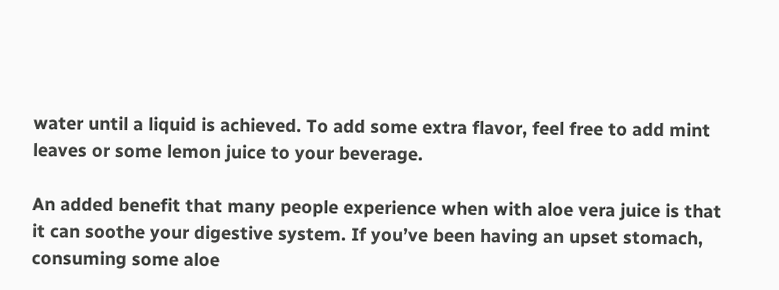water until a liquid is achieved. To add some extra flavor, feel free to add mint leaves or some lemon juice to your beverage.

An added benefit that many people experience when with aloe vera juice is that it can soothe your digestive system. If you’ve been having an upset stomach, consuming some aloe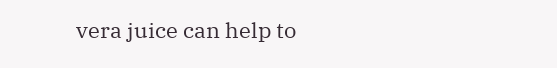vera juice can help to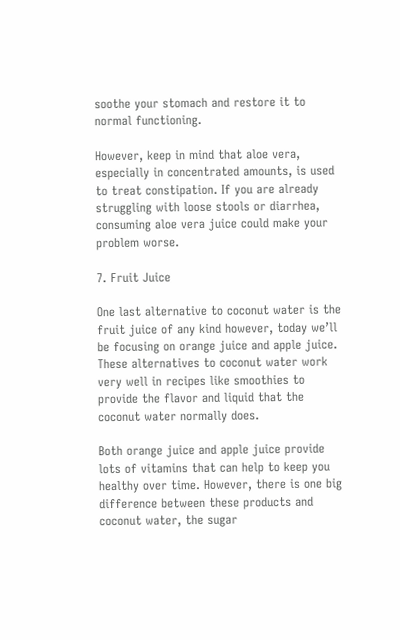soothe your stomach and restore it to normal functioning.

However, keep in mind that aloe vera, especially in concentrated amounts, is used to treat constipation. If you are already struggling with loose stools or diarrhea, consuming aloe vera juice could make your problem worse.

7. Fruit Juice

One last alternative to coconut water is the fruit juice of any kind however, today we’ll be focusing on orange juice and apple juice. These alternatives to coconut water work very well in recipes like smoothies to provide the flavor and liquid that the coconut water normally does.

Both orange juice and apple juice provide lots of vitamins that can help to keep you healthy over time. However, there is one big difference between these products and coconut water, the sugar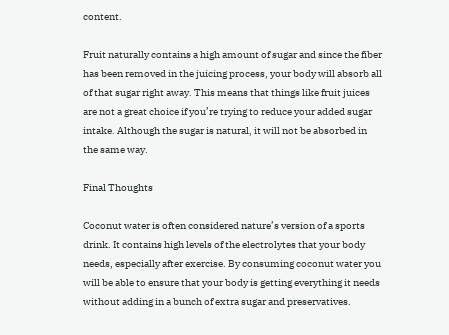content.

Fruit naturally contains a high amount of sugar and since the fiber has been removed in the juicing process, your body will absorb all of that sugar right away. This means that things like fruit juices are not a great choice if you’re trying to reduce your added sugar intake. Although the sugar is natural, it will not be absorbed in the same way.

Final Thoughts

Coconut water is often considered nature’s version of a sports drink. It contains high levels of the electrolytes that your body needs, especially after exercise. By consuming coconut water you will be able to ensure that your body is getting everything it needs without adding in a bunch of extra sugar and preservatives.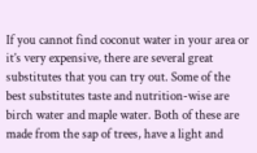If you cannot find coconut water in your area or it’s very expensive, there are several great substitutes that you can try out. Some of the best substitutes taste and nutrition-wise are birch water and maple water. Both of these are made from the sap of trees, have a light and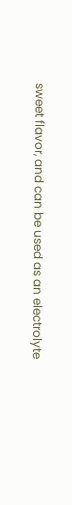sweet flavor, and can be used as an electrolyte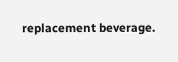replacement beverage.